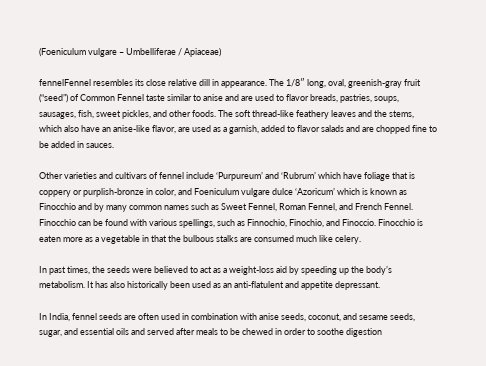(Foeniculum vulgare – Umbelliferae / Apiaceae)

fennelFennel resembles its close relative dill in appearance. The 1/8″ long, oval, greenish-gray fruit (“seed”) of Common Fennel taste similar to anise and are used to flavor breads, pastries, soups, sausages, fish, sweet pickles, and other foods. The soft thread-like feathery leaves and the stems, which also have an anise-like flavor, are used as a garnish, added to flavor salads and are chopped fine to be added in sauces.

Other varieties and cultivars of fennel include ‘Purpureum’ and ‘Rubrum’ which have foliage that is coppery or purplish-bronze in color, and Foeniculum vulgare dulce ‘Azoricum’ which is known as Finocchio and by many common names such as Sweet Fennel, Roman Fennel, and French Fennel. Finocchio can be found with various spellings, such as Finnochio, Finochio, and Finoccio. Finocchio is eaten more as a vegetable in that the bulbous stalks are consumed much like celery.

In past times, the seeds were believed to act as a weight-loss aid by speeding up the body’s metabolism. It has also historically been used as an anti-flatulent and appetite depressant.

In India, fennel seeds are often used in combination with anise seeds, coconut, and sesame seeds, sugar, and essential oils and served after meals to be chewed in order to soothe digestion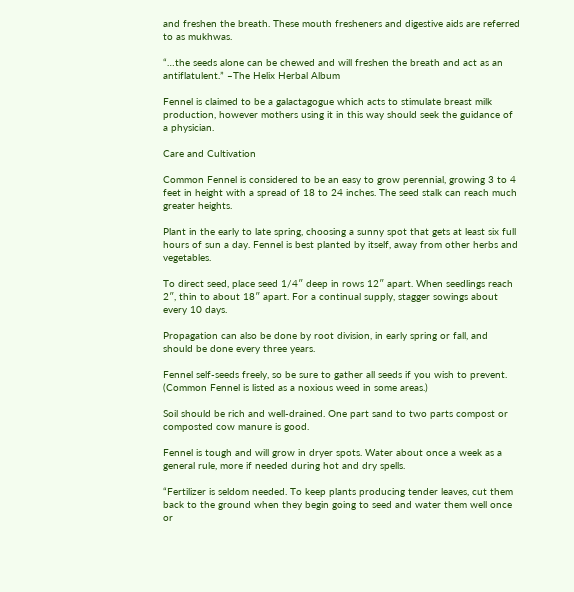and freshen the breath. These mouth fresheners and digestive aids are referred to as mukhwas.

“…the seeds alone can be chewed and will freshen the breath and act as an antiflatulent.” –The Helix Herbal Album

Fennel is claimed to be a galactagogue which acts to stimulate breast milk production, however mothers using it in this way should seek the guidance of a physician.

Care and Cultivation

Common Fennel is considered to be an easy to grow perennial, growing 3 to 4 feet in height with a spread of 18 to 24 inches. The seed stalk can reach much greater heights.

Plant in the early to late spring, choosing a sunny spot that gets at least six full hours of sun a day. Fennel is best planted by itself, away from other herbs and vegetables.

To direct seed, place seed 1/4″ deep in rows 12″ apart. When seedlings reach 2″, thin to about 18″ apart. For a continual supply, stagger sowings about every 10 days.

Propagation can also be done by root division, in early spring or fall, and should be done every three years.

Fennel self-seeds freely, so be sure to gather all seeds if you wish to prevent. (Common Fennel is listed as a noxious weed in some areas.)

Soil should be rich and well-drained. One part sand to two parts compost or composted cow manure is good.

Fennel is tough and will grow in dryer spots. Water about once a week as a general rule, more if needed during hot and dry spells.

“Fertilizer is seldom needed. To keep plants producing tender leaves, cut them back to the ground when they begin going to seed and water them well once or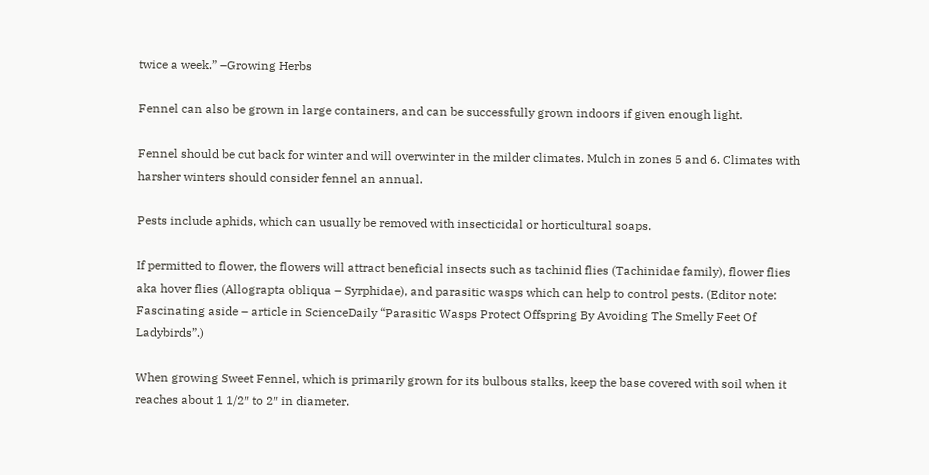twice a week.” –Growing Herbs

Fennel can also be grown in large containers, and can be successfully grown indoors if given enough light.

Fennel should be cut back for winter and will overwinter in the milder climates. Mulch in zones 5 and 6. Climates with harsher winters should consider fennel an annual.

Pests include aphids, which can usually be removed with insecticidal or horticultural soaps.

If permitted to flower, the flowers will attract beneficial insects such as tachinid flies (Tachinidae family), flower flies aka hover flies (Allograpta obliqua – Syrphidae), and parasitic wasps which can help to control pests. (Editor note: Fascinating aside – article in ScienceDaily “Parasitic Wasps Protect Offspring By Avoiding The Smelly Feet Of Ladybirds”.)

When growing Sweet Fennel, which is primarily grown for its bulbous stalks, keep the base covered with soil when it reaches about 1 1/2″ to 2″ in diameter.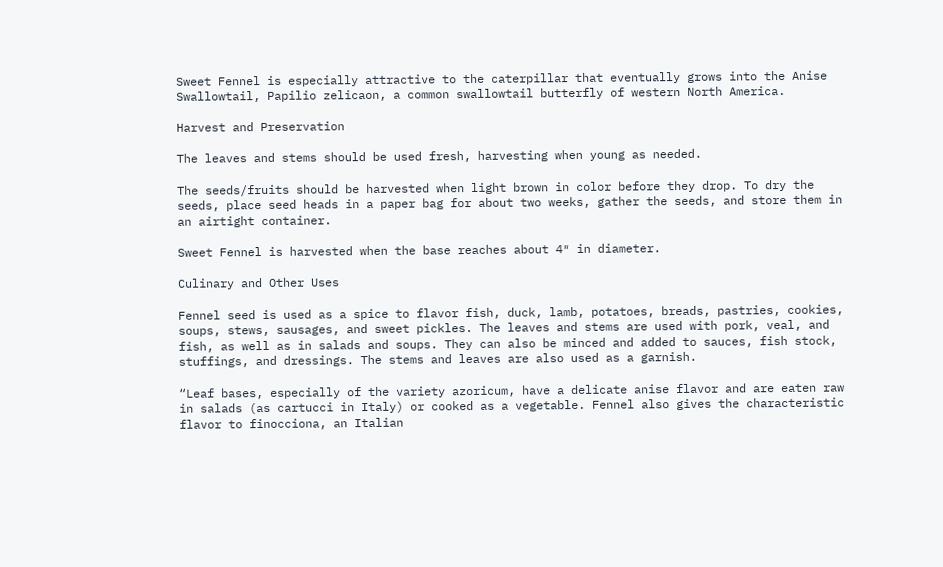Sweet Fennel is especially attractive to the caterpillar that eventually grows into the Anise Swallowtail, Papilio zelicaon, a common swallowtail butterfly of western North America.

Harvest and Preservation

The leaves and stems should be used fresh, harvesting when young as needed.

The seeds/fruits should be harvested when light brown in color before they drop. To dry the seeds, place seed heads in a paper bag for about two weeks, gather the seeds, and store them in an airtight container.

Sweet Fennel is harvested when the base reaches about 4″ in diameter.

Culinary and Other Uses

Fennel seed is used as a spice to flavor fish, duck, lamb, potatoes, breads, pastries, cookies, soups, stews, sausages, and sweet pickles. The leaves and stems are used with pork, veal, and fish, as well as in salads and soups. They can also be minced and added to sauces, fish stock, stuffings, and dressings. The stems and leaves are also used as a garnish.

“Leaf bases, especially of the variety azoricum, have a delicate anise flavor and are eaten raw in salads (as cartucci in Italy) or cooked as a vegetable. Fennel also gives the characteristic flavor to finocciona, an Italian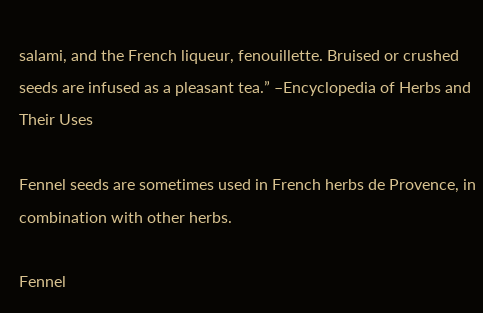salami, and the French liqueur, fenouillette. Bruised or crushed seeds are infused as a pleasant tea.” –Encyclopedia of Herbs and Their Uses

Fennel seeds are sometimes used in French herbs de Provence, in combination with other herbs.

Fennel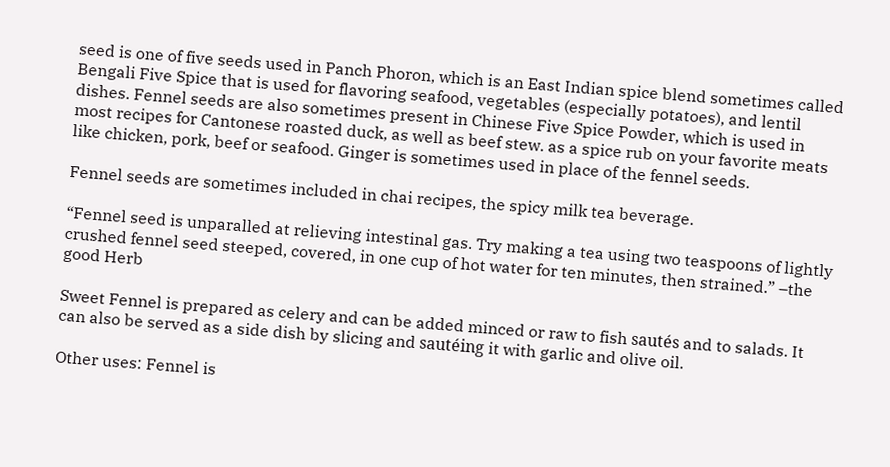seed is one of five seeds used in Panch Phoron, which is an East Indian spice blend sometimes called Bengali Five Spice that is used for flavoring seafood, vegetables (especially potatoes), and lentil dishes. Fennel seeds are also sometimes present in Chinese Five Spice Powder, which is used in most recipes for Cantonese roasted duck, as well as beef stew. as a spice rub on your favorite meats like chicken, pork, beef or seafood. Ginger is sometimes used in place of the fennel seeds.

Fennel seeds are sometimes included in chai recipes, the spicy milk tea beverage.

“Fennel seed is unparalled at relieving intestinal gas. Try making a tea using two teaspoons of lightly crushed fennel seed steeped, covered, in one cup of hot water for ten minutes, then strained.” –the good Herb

Sweet Fennel is prepared as celery and can be added minced or raw to fish sautés and to salads. It can also be served as a side dish by slicing and sautéing it with garlic and olive oil.

Other uses: Fennel is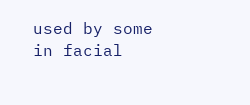used by some in facial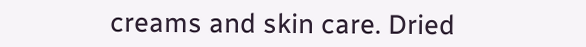creams and skin care. Dried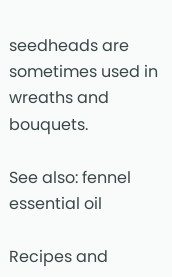seedheads are sometimes used in wreaths and bouquets.

See also: fennel essential oil

Recipes and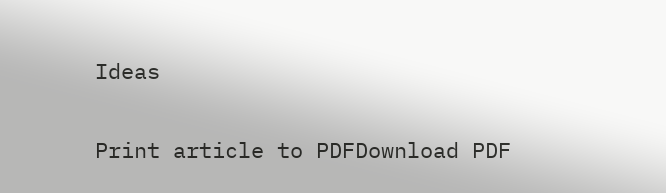Ideas

Print article to PDFDownload PDF